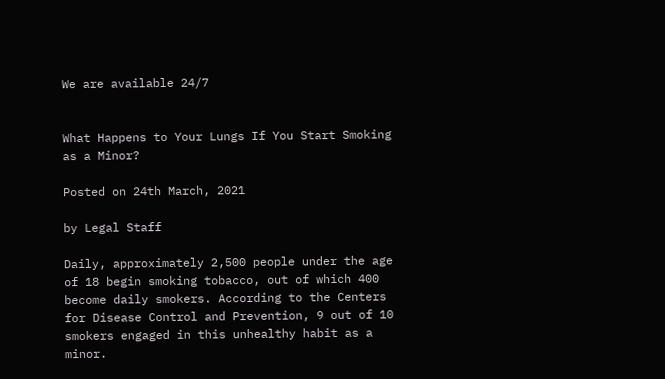We are available 24/7


What Happens to Your Lungs If You Start Smoking as a Minor?

Posted on 24th March, 2021

by Legal Staff

Daily, approximately 2,500 people under the age of 18 begin smoking tobacco, out of which 400 become daily smokers. According to the Centers for Disease Control and Prevention, 9 out of 10 smokers engaged in this unhealthy habit as a minor.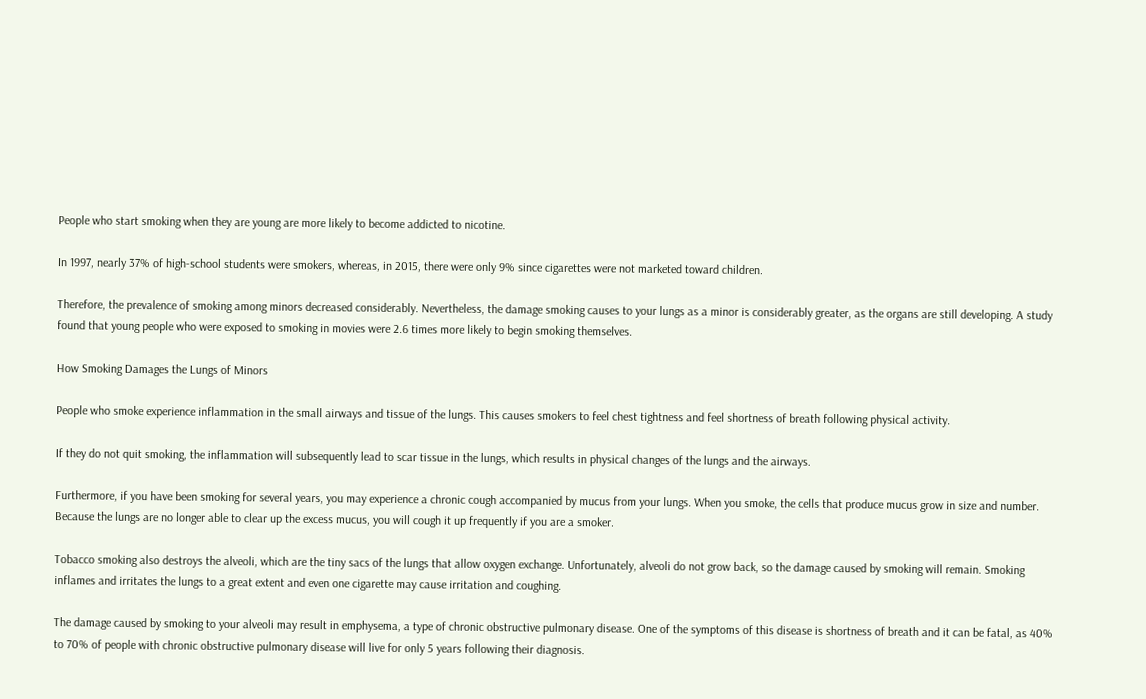People who start smoking when they are young are more likely to become addicted to nicotine.

In 1997, nearly 37% of high-school students were smokers, whereas, in 2015, there were only 9% since cigarettes were not marketed toward children.

Therefore, the prevalence of smoking among minors decreased considerably. Nevertheless, the damage smoking causes to your lungs as a minor is considerably greater, as the organs are still developing. A study found that young people who were exposed to smoking in movies were 2.6 times more likely to begin smoking themselves.

How Smoking Damages the Lungs of Minors

People who smoke experience inflammation in the small airways and tissue of the lungs. This causes smokers to feel chest tightness and feel shortness of breath following physical activity.

If they do not quit smoking, the inflammation will subsequently lead to scar tissue in the lungs, which results in physical changes of the lungs and the airways.

Furthermore, if you have been smoking for several years, you may experience a chronic cough accompanied by mucus from your lungs. When you smoke, the cells that produce mucus grow in size and number. Because the lungs are no longer able to clear up the excess mucus, you will cough it up frequently if you are a smoker.

Tobacco smoking also destroys the alveoli, which are the tiny sacs of the lungs that allow oxygen exchange. Unfortunately, alveoli do not grow back, so the damage caused by smoking will remain. Smoking inflames and irritates the lungs to a great extent and even one cigarette may cause irritation and coughing.

The damage caused by smoking to your alveoli may result in emphysema, a type of chronic obstructive pulmonary disease. One of the symptoms of this disease is shortness of breath and it can be fatal, as 40% to 70% of people with chronic obstructive pulmonary disease will live for only 5 years following their diagnosis.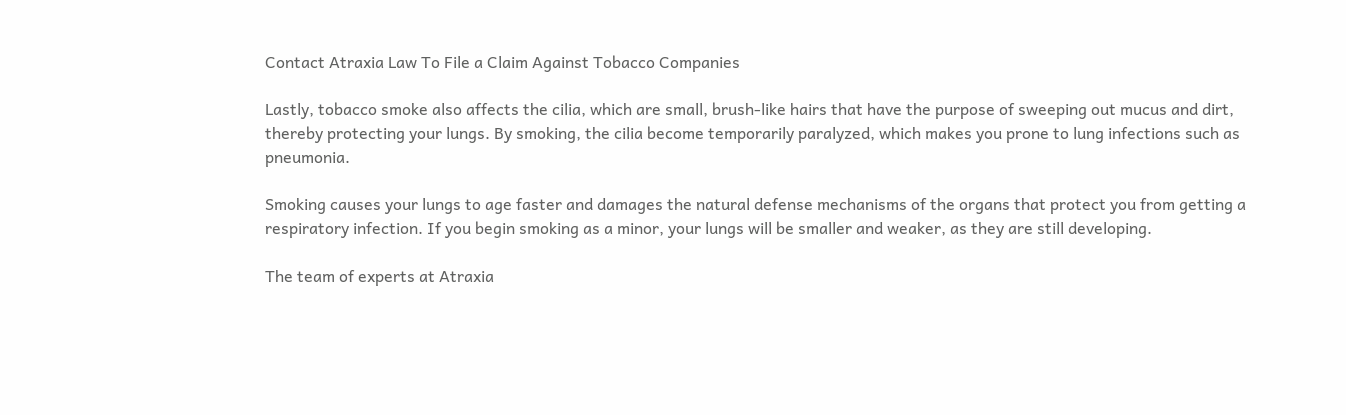Contact Atraxia Law To File a Claim Against Tobacco Companies

Lastly, tobacco smoke also affects the cilia, which are small, brush-like hairs that have the purpose of sweeping out mucus and dirt, thereby protecting your lungs. By smoking, the cilia become temporarily paralyzed, which makes you prone to lung infections such as pneumonia.

Smoking causes your lungs to age faster and damages the natural defense mechanisms of the organs that protect you from getting a respiratory infection. If you begin smoking as a minor, your lungs will be smaller and weaker, as they are still developing.

The team of experts at Atraxia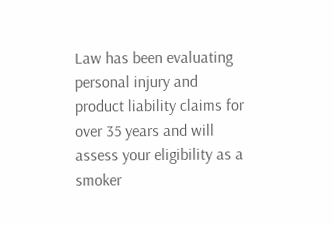Law has been evaluating personal injury and product liability claims for over 35 years and will assess your eligibility as a smoker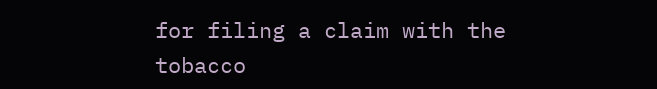for filing a claim with the tobacco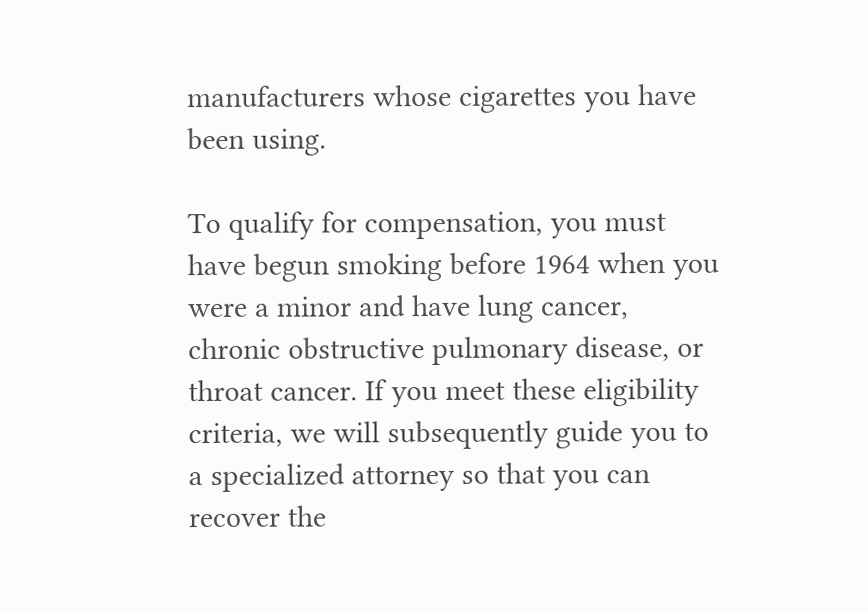manufacturers whose cigarettes you have been using.

To qualify for compensation, you must have begun smoking before 1964 when you were a minor and have lung cancer, chronic obstructive pulmonary disease, or throat cancer. If you meet these eligibility criteria, we will subsequently guide you to a specialized attorney so that you can recover the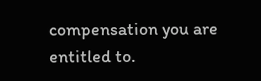compensation you are entitled to.